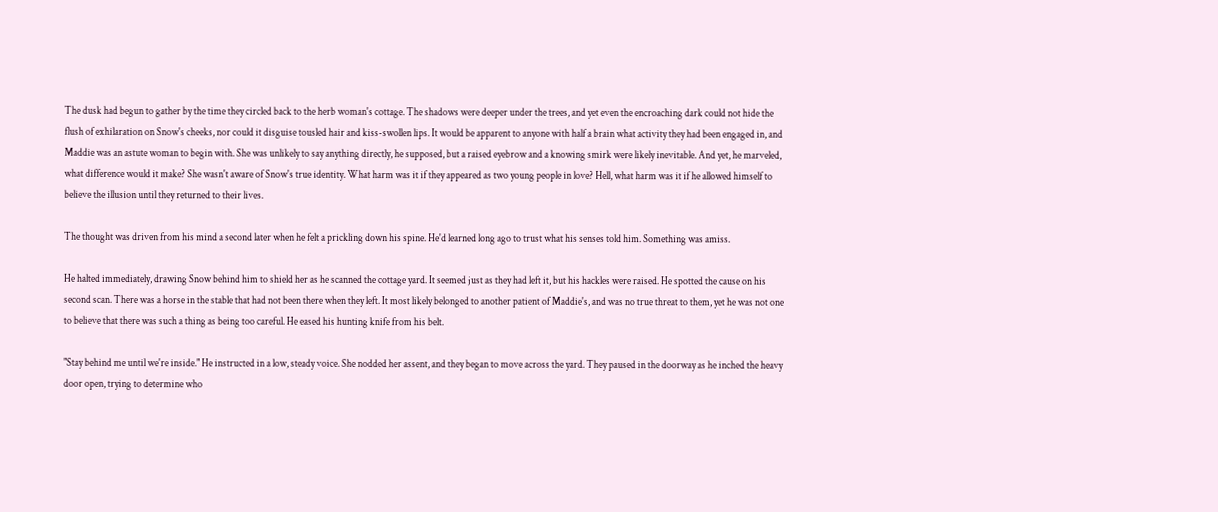The dusk had begun to gather by the time they circled back to the herb woman's cottage. The shadows were deeper under the trees, and yet even the encroaching dark could not hide the flush of exhilaration on Snow's cheeks, nor could it disguise tousled hair and kiss-swollen lips. It would be apparent to anyone with half a brain what activity they had been engaged in, and Maddie was an astute woman to begin with. She was unlikely to say anything directly, he supposed, but a raised eyebrow and a knowing smirk were likely inevitable. And yet, he marveled, what difference would it make? She wasn't aware of Snow's true identity. What harm was it if they appeared as two young people in love? Hell, what harm was it if he allowed himself to believe the illusion until they returned to their lives.

The thought was driven from his mind a second later when he felt a prickling down his spine. He'd learned long ago to trust what his senses told him. Something was amiss.

He halted immediately, drawing Snow behind him to shield her as he scanned the cottage yard. It seemed just as they had left it, but his hackles were raised. He spotted the cause on his second scan. There was a horse in the stable that had not been there when they left. It most likely belonged to another patient of Maddie's, and was no true threat to them, yet he was not one to believe that there was such a thing as being too careful. He eased his hunting knife from his belt.

"Stay behind me until we're inside." He instructed in a low, steady voice. She nodded her assent, and they began to move across the yard. They paused in the doorway as he inched the heavy door open, trying to determine who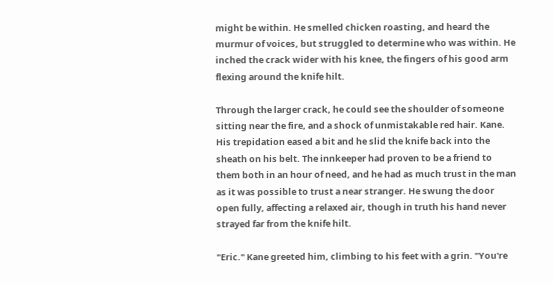might be within. He smelled chicken roasting, and heard the murmur of voices, but struggled to determine who was within. He inched the crack wider with his knee, the fingers of his good arm flexing around the knife hilt.

Through the larger crack, he could see the shoulder of someone sitting near the fire, and a shock of unmistakable red hair. Kane. His trepidation eased a bit and he slid the knife back into the sheath on his belt. The innkeeper had proven to be a friend to them both in an hour of need, and he had as much trust in the man as it was possible to trust a near stranger. He swung the door open fully, affecting a relaxed air, though in truth his hand never strayed far from the knife hilt.

"Eric." Kane greeted him, climbing to his feet with a grin. "You're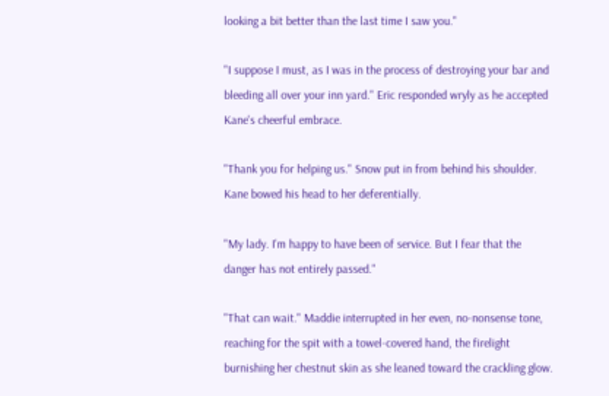looking a bit better than the last time I saw you."

"I suppose I must, as I was in the process of destroying your bar and bleeding all over your inn yard." Eric responded wryly as he accepted Kane's cheerful embrace.

"Thank you for helping us." Snow put in from behind his shoulder. Kane bowed his head to her deferentially.

"My lady. I'm happy to have been of service. But I fear that the danger has not entirely passed."

"That can wait." Maddie interrupted in her even, no-nonsense tone, reaching for the spit with a towel-covered hand, the firelight burnishing her chestnut skin as she leaned toward the crackling glow.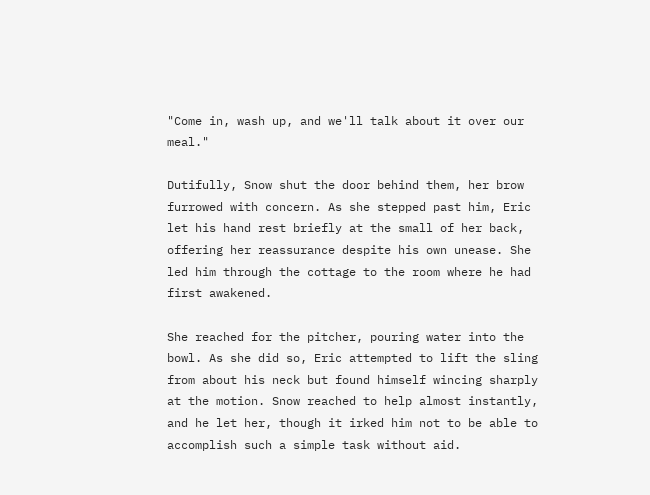"Come in, wash up, and we'll talk about it over our meal."

Dutifully, Snow shut the door behind them, her brow furrowed with concern. As she stepped past him, Eric let his hand rest briefly at the small of her back, offering her reassurance despite his own unease. She led him through the cottage to the room where he had first awakened.

She reached for the pitcher, pouring water into the bowl. As she did so, Eric attempted to lift the sling from about his neck but found himself wincing sharply at the motion. Snow reached to help almost instantly, and he let her, though it irked him not to be able to accomplish such a simple task without aid.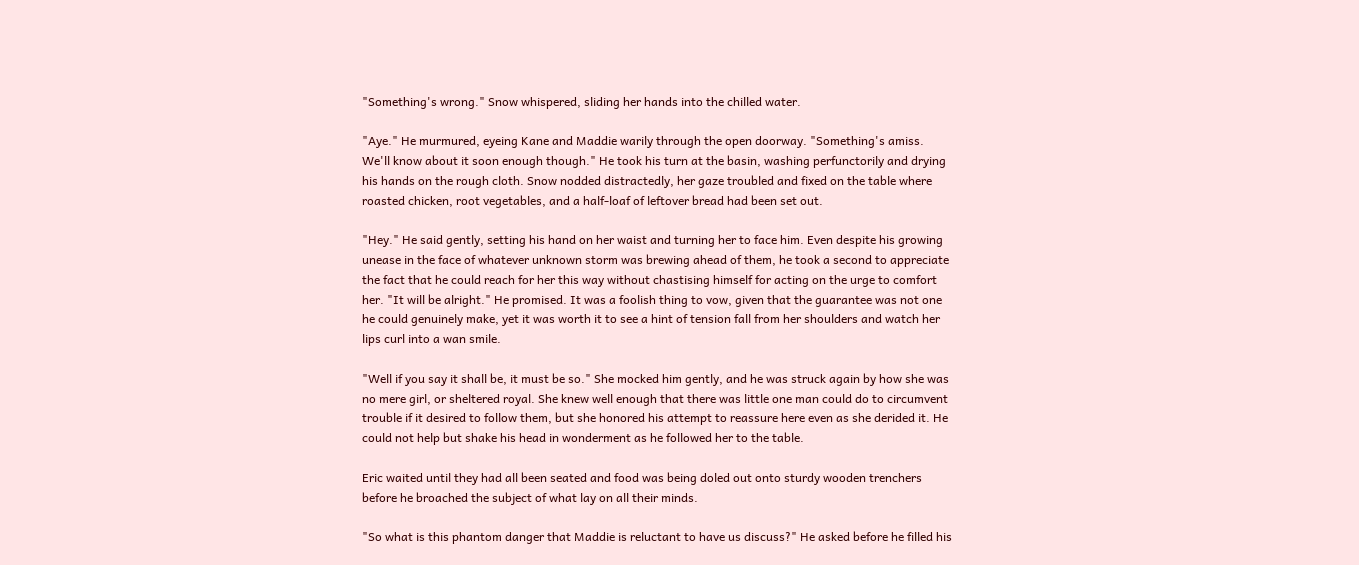"Something's wrong." Snow whispered, sliding her hands into the chilled water.

"Aye." He murmured, eyeing Kane and Maddie warily through the open doorway. "Something's amiss. We'll know about it soon enough though." He took his turn at the basin, washing perfunctorily and drying his hands on the rough cloth. Snow nodded distractedly, her gaze troubled and fixed on the table where roasted chicken, root vegetables, and a half-loaf of leftover bread had been set out.

"Hey." He said gently, setting his hand on her waist and turning her to face him. Even despite his growing unease in the face of whatever unknown storm was brewing ahead of them, he took a second to appreciate the fact that he could reach for her this way without chastising himself for acting on the urge to comfort her. "It will be alright." He promised. It was a foolish thing to vow, given that the guarantee was not one he could genuinely make, yet it was worth it to see a hint of tension fall from her shoulders and watch her lips curl into a wan smile.

"Well if you say it shall be, it must be so." She mocked him gently, and he was struck again by how she was no mere girl, or sheltered royal. She knew well enough that there was little one man could do to circumvent trouble if it desired to follow them, but she honored his attempt to reassure here even as she derided it. He could not help but shake his head in wonderment as he followed her to the table.

Eric waited until they had all been seated and food was being doled out onto sturdy wooden trenchers before he broached the subject of what lay on all their minds.

"So what is this phantom danger that Maddie is reluctant to have us discuss?" He asked before he filled his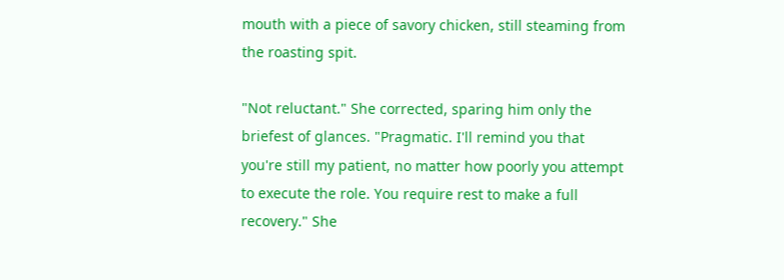mouth with a piece of savory chicken, still steaming from the roasting spit.

"Not reluctant." She corrected, sparing him only the briefest of glances. "Pragmatic. I'll remind you that you're still my patient, no matter how poorly you attempt to execute the role. You require rest to make a full recovery." She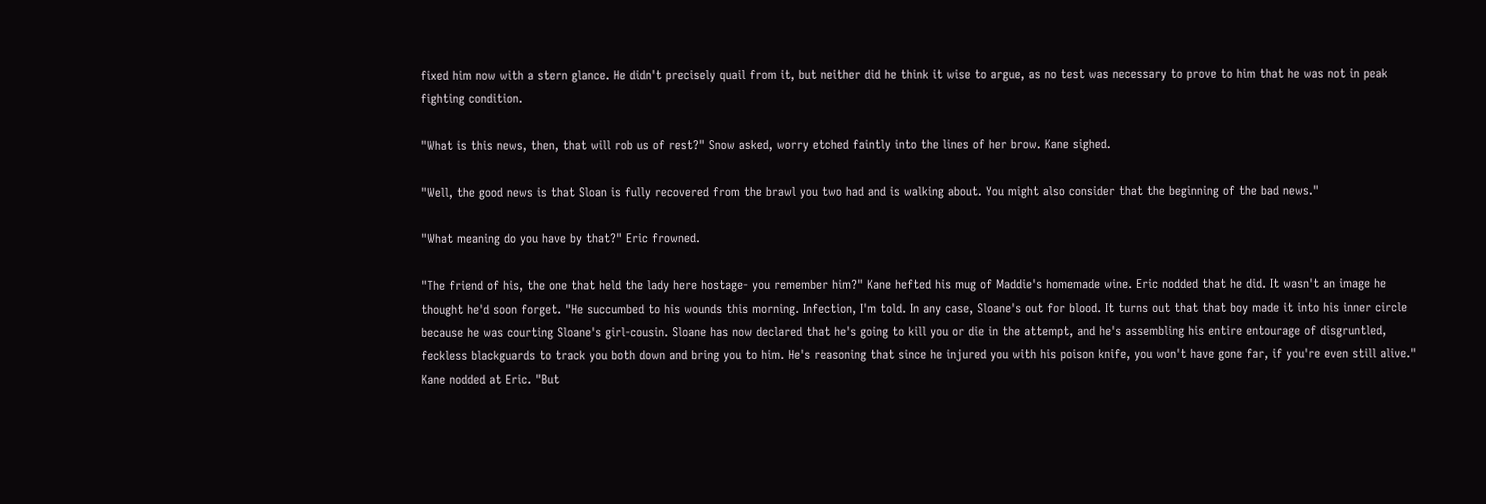fixed him now with a stern glance. He didn't precisely quail from it, but neither did he think it wise to argue, as no test was necessary to prove to him that he was not in peak fighting condition.

"What is this news, then, that will rob us of rest?" Snow asked, worry etched faintly into the lines of her brow. Kane sighed.

"Well, the good news is that Sloan is fully recovered from the brawl you two had and is walking about. You might also consider that the beginning of the bad news."

"What meaning do you have by that?" Eric frowned.

"The friend of his, the one that held the lady here hostage- you remember him?" Kane hefted his mug of Maddie's homemade wine. Eric nodded that he did. It wasn't an image he thought he'd soon forget. "He succumbed to his wounds this morning. Infection, I'm told. In any case, Sloane's out for blood. It turns out that that boy made it into his inner circle because he was courting Sloane's girl-cousin. Sloane has now declared that he's going to kill you or die in the attempt, and he's assembling his entire entourage of disgruntled, feckless blackguards to track you both down and bring you to him. He's reasoning that since he injured you with his poison knife, you won't have gone far, if you're even still alive." Kane nodded at Eric. "But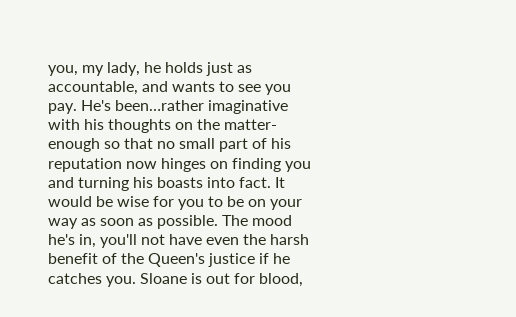you, my lady, he holds just as accountable, and wants to see you pay. He's been…rather imaginative with his thoughts on the matter- enough so that no small part of his reputation now hinges on finding you and turning his boasts into fact. It would be wise for you to be on your way as soon as possible. The mood he's in, you'll not have even the harsh benefit of the Queen's justice if he catches you. Sloane is out for blood,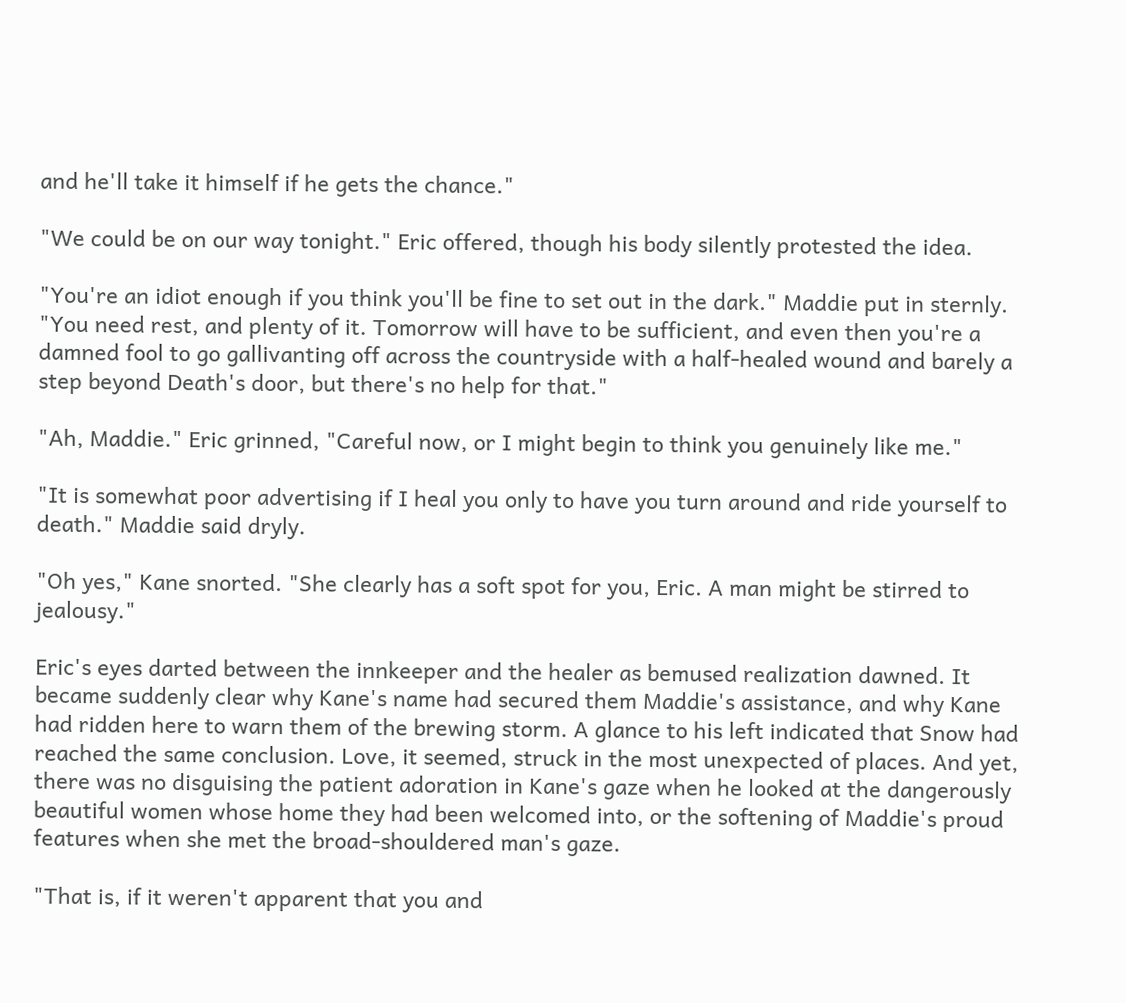and he'll take it himself if he gets the chance."

"We could be on our way tonight." Eric offered, though his body silently protested the idea.

"You're an idiot enough if you think you'll be fine to set out in the dark." Maddie put in sternly. "You need rest, and plenty of it. Tomorrow will have to be sufficient, and even then you're a damned fool to go gallivanting off across the countryside with a half-healed wound and barely a step beyond Death's door, but there's no help for that."

"Ah, Maddie." Eric grinned, "Careful now, or I might begin to think you genuinely like me."

"It is somewhat poor advertising if I heal you only to have you turn around and ride yourself to death." Maddie said dryly.

"Oh yes," Kane snorted. "She clearly has a soft spot for you, Eric. A man might be stirred to jealousy."

Eric's eyes darted between the innkeeper and the healer as bemused realization dawned. It became suddenly clear why Kane's name had secured them Maddie's assistance, and why Kane had ridden here to warn them of the brewing storm. A glance to his left indicated that Snow had reached the same conclusion. Love, it seemed, struck in the most unexpected of places. And yet, there was no disguising the patient adoration in Kane's gaze when he looked at the dangerously beautiful women whose home they had been welcomed into, or the softening of Maddie's proud features when she met the broad-shouldered man's gaze.

"That is, if it weren't apparent that you and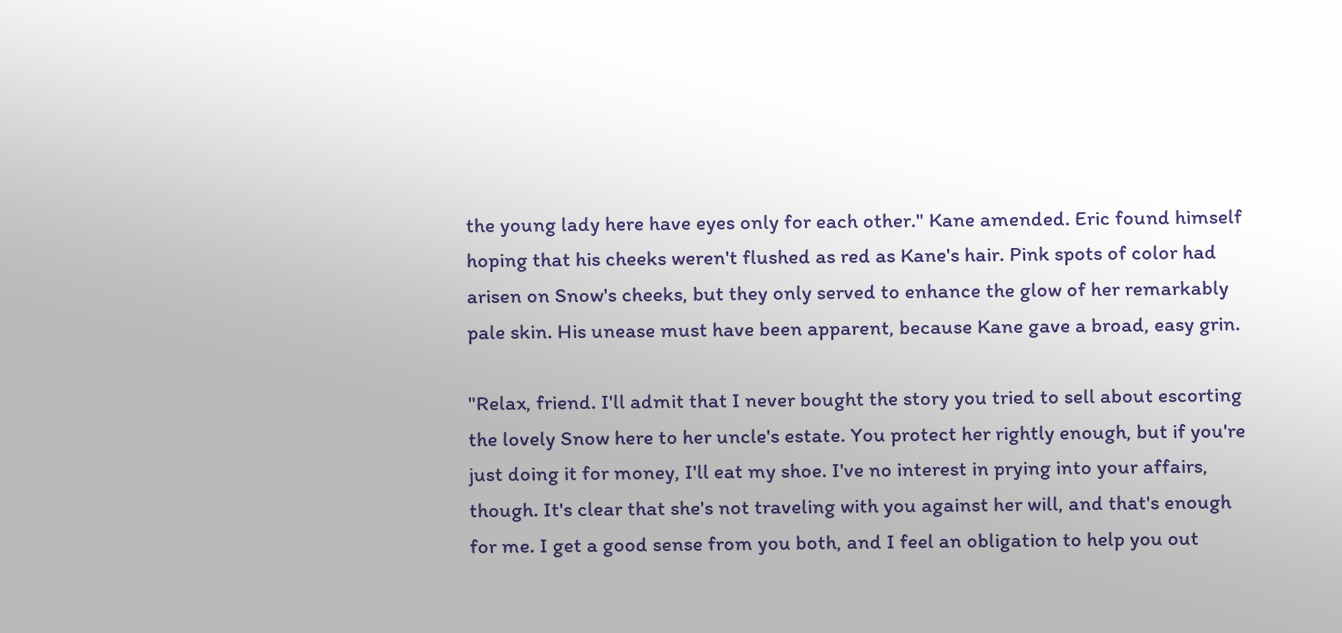the young lady here have eyes only for each other." Kane amended. Eric found himself hoping that his cheeks weren't flushed as red as Kane's hair. Pink spots of color had arisen on Snow's cheeks, but they only served to enhance the glow of her remarkably pale skin. His unease must have been apparent, because Kane gave a broad, easy grin.

"Relax, friend. I'll admit that I never bought the story you tried to sell about escorting the lovely Snow here to her uncle's estate. You protect her rightly enough, but if you're just doing it for money, I'll eat my shoe. I've no interest in prying into your affairs, though. It's clear that she's not traveling with you against her will, and that's enough for me. I get a good sense from you both, and I feel an obligation to help you out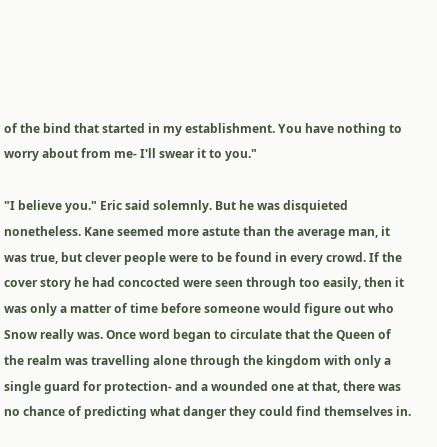of the bind that started in my establishment. You have nothing to worry about from me- I'll swear it to you."

"I believe you." Eric said solemnly. But he was disquieted nonetheless. Kane seemed more astute than the average man, it was true, but clever people were to be found in every crowd. If the cover story he had concocted were seen through too easily, then it was only a matter of time before someone would figure out who Snow really was. Once word began to circulate that the Queen of the realm was travelling alone through the kingdom with only a single guard for protection- and a wounded one at that, there was no chance of predicting what danger they could find themselves in.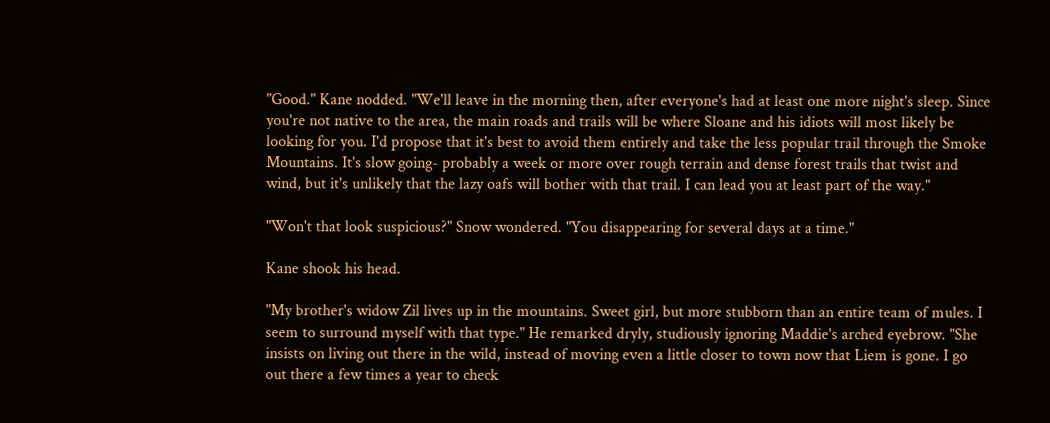"Good." Kane nodded. "We'll leave in the morning then, after everyone's had at least one more night's sleep. Since you're not native to the area, the main roads and trails will be where Sloane and his idiots will most likely be looking for you. I'd propose that it's best to avoid them entirely and take the less popular trail through the Smoke Mountains. It's slow going- probably a week or more over rough terrain and dense forest trails that twist and wind, but it's unlikely that the lazy oafs will bother with that trail. I can lead you at least part of the way."

"Won't that look suspicious?" Snow wondered. "You disappearing for several days at a time."

Kane shook his head.

"My brother's widow Zil lives up in the mountains. Sweet girl, but more stubborn than an entire team of mules. I seem to surround myself with that type." He remarked dryly, studiously ignoring Maddie's arched eyebrow. "She insists on living out there in the wild, instead of moving even a little closer to town now that Liem is gone. I go out there a few times a year to check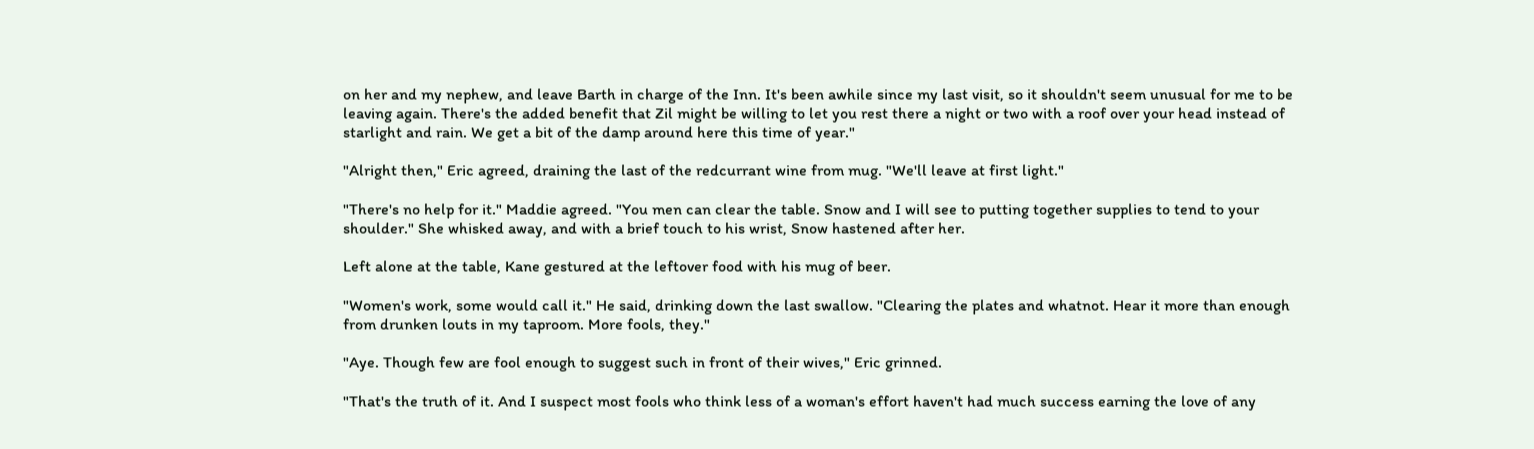on her and my nephew, and leave Barth in charge of the Inn. It's been awhile since my last visit, so it shouldn't seem unusual for me to be leaving again. There's the added benefit that Zil might be willing to let you rest there a night or two with a roof over your head instead of starlight and rain. We get a bit of the damp around here this time of year."

"Alright then," Eric agreed, draining the last of the redcurrant wine from mug. "We'll leave at first light."

"There's no help for it." Maddie agreed. "You men can clear the table. Snow and I will see to putting together supplies to tend to your shoulder." She whisked away, and with a brief touch to his wrist, Snow hastened after her.

Left alone at the table, Kane gestured at the leftover food with his mug of beer.

"Women's work, some would call it." He said, drinking down the last swallow. "Clearing the plates and whatnot. Hear it more than enough from drunken louts in my taproom. More fools, they."

"Aye. Though few are fool enough to suggest such in front of their wives," Eric grinned.

"That's the truth of it. And I suspect most fools who think less of a woman's effort haven't had much success earning the love of any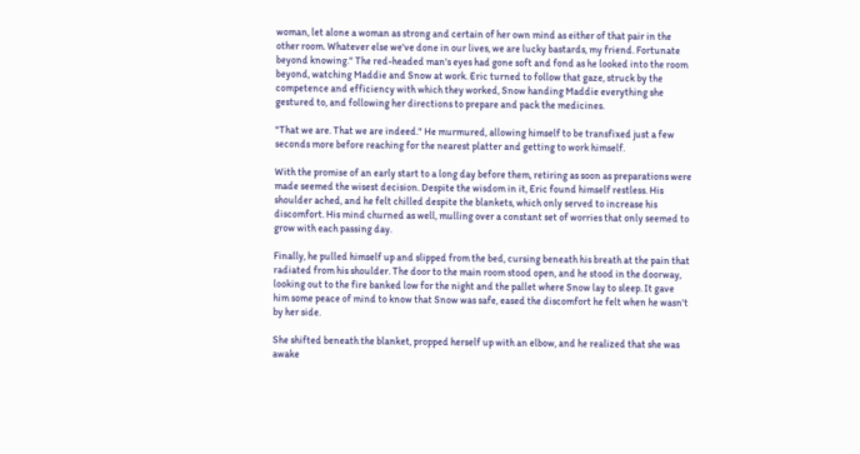woman, let alone a woman as strong and certain of her own mind as either of that pair in the other room. Whatever else we've done in our lives, we are lucky bastards, my friend. Fortunate beyond knowing." The red-headed man's eyes had gone soft and fond as he looked into the room beyond, watching Maddie and Snow at work. Eric turned to follow that gaze, struck by the competence and efficiency with which they worked, Snow handing Maddie everything she gestured to, and following her directions to prepare and pack the medicines.

"That we are. That we are indeed." He murmured, allowing himself to be transfixed just a few seconds more before reaching for the nearest platter and getting to work himself.

With the promise of an early start to a long day before them, retiring as soon as preparations were made seemed the wisest decision. Despite the wisdom in it, Eric found himself restless. His shoulder ached, and he felt chilled despite the blankets, which only served to increase his discomfort. His mind churned as well, mulling over a constant set of worries that only seemed to grow with each passing day.

Finally, he pulled himself up and slipped from the bed, cursing beneath his breath at the pain that radiated from his shoulder. The door to the main room stood open, and he stood in the doorway, looking out to the fire banked low for the night and the pallet where Snow lay to sleep. It gave him some peace of mind to know that Snow was safe, eased the discomfort he felt when he wasn't by her side.

She shifted beneath the blanket, propped herself up with an elbow, and he realized that she was awake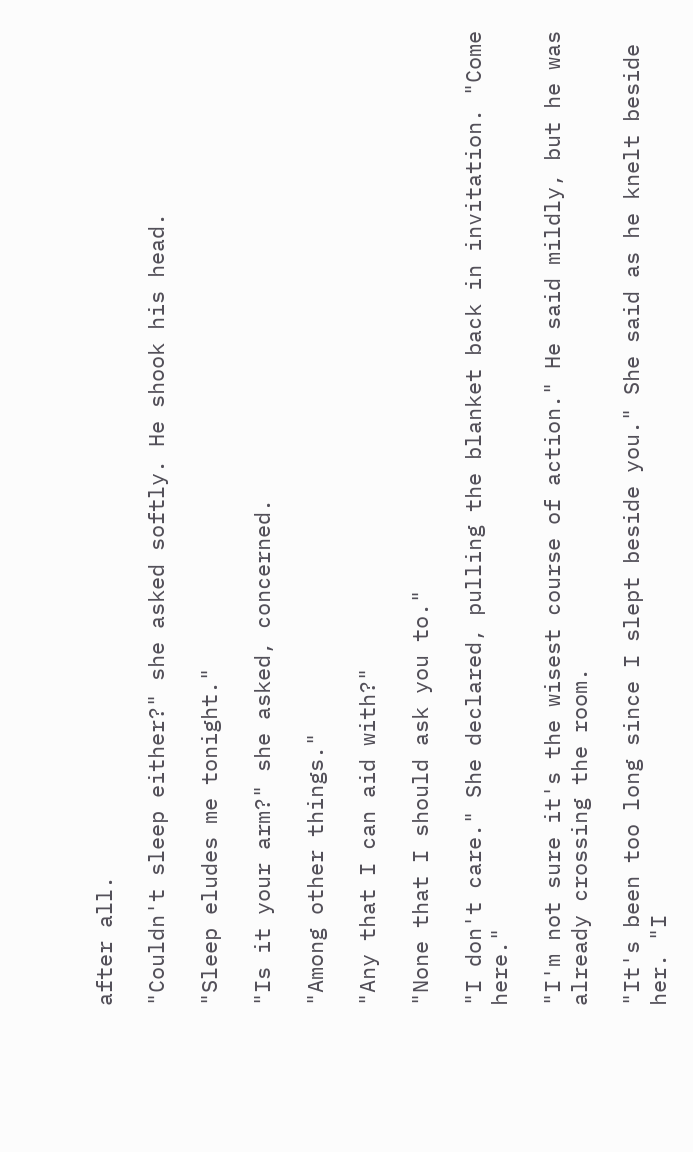after all.

"Couldn't sleep either?" she asked softly. He shook his head.

"Sleep eludes me tonight."

"Is it your arm?" she asked, concerned.

"Among other things."

"Any that I can aid with?"

"None that I should ask you to."

"I don't care." She declared, pulling the blanket back in invitation. "Come here."

"I'm not sure it's the wisest course of action." He said mildly, but he was already crossing the room.

"It's been too long since I slept beside you." She said as he knelt beside her. "I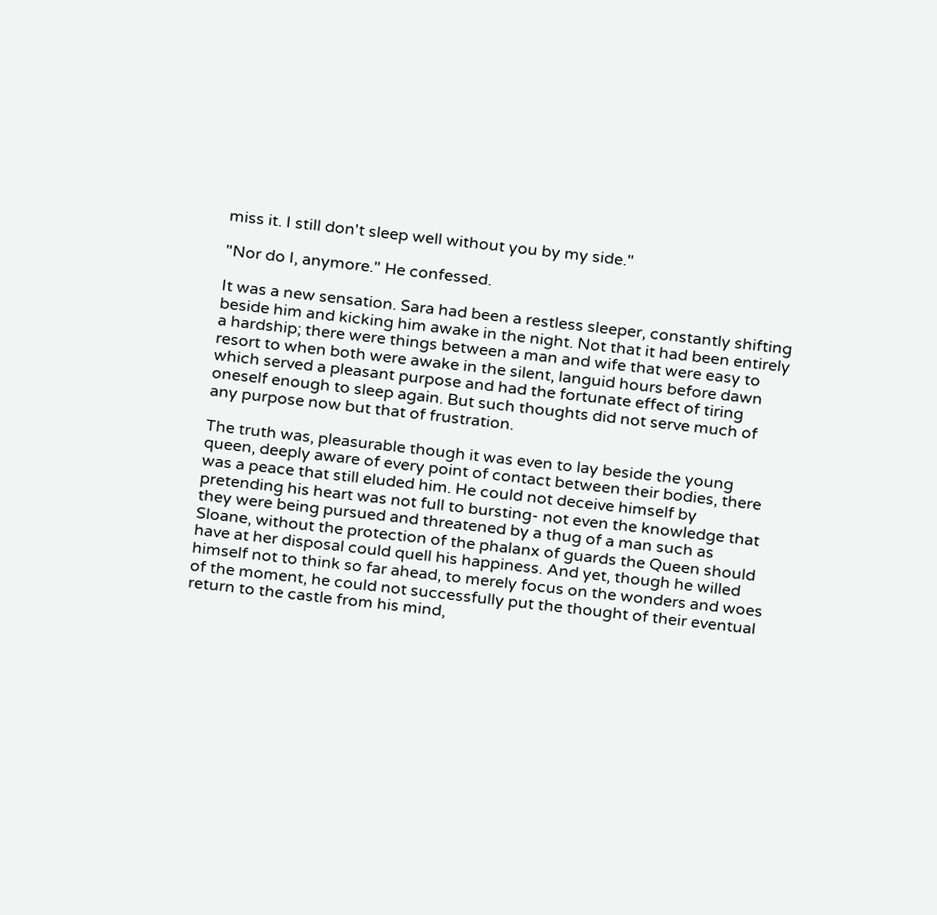miss it. I still don't sleep well without you by my side."

"Nor do I, anymore." He confessed.

It was a new sensation. Sara had been a restless sleeper, constantly shifting beside him and kicking him awake in the night. Not that it had been entirely a hardship; there were things between a man and wife that were easy to resort to when both were awake in the silent, languid hours before dawn which served a pleasant purpose and had the fortunate effect of tiring oneself enough to sleep again. But such thoughts did not serve much of any purpose now but that of frustration.

The truth was, pleasurable though it was even to lay beside the young queen, deeply aware of every point of contact between their bodies, there was a peace that still eluded him. He could not deceive himself by pretending his heart was not full to bursting- not even the knowledge that they were being pursued and threatened by a thug of a man such as Sloane, without the protection of the phalanx of guards the Queen should have at her disposal could quell his happiness. And yet, though he willed himself not to think so far ahead, to merely focus on the wonders and woes of the moment, he could not successfully put the thought of their eventual return to the castle from his mind,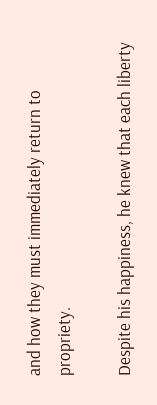and how they must immediately return to propriety.

Despite his happiness, he knew that each liberty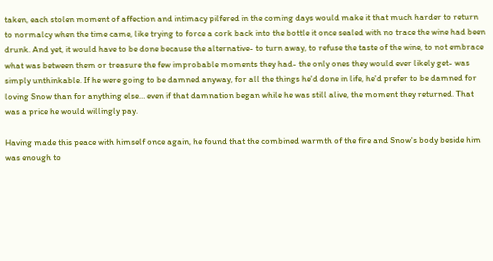taken, each stolen moment of affection and intimacy pilfered in the coming days would make it that much harder to return to normalcy when the time came, like trying to force a cork back into the bottle it once sealed with no trace the wine had been drunk. And yet, it would have to be done because the alternative- to turn away, to refuse the taste of the wine, to not embrace what was between them or treasure the few improbable moments they had- the only ones they would ever likely get- was simply unthinkable. If he were going to be damned anyway, for all the things he'd done in life, he'd prefer to be damned for loving Snow than for anything else… even if that damnation began while he was still alive, the moment they returned. That was a price he would willingly pay.

Having made this peace with himself once again, he found that the combined warmth of the fire and Snow's body beside him was enough to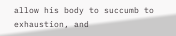allow his body to succumb to exhaustion, and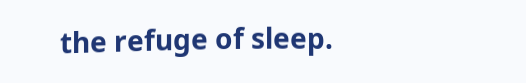the refuge of sleep.